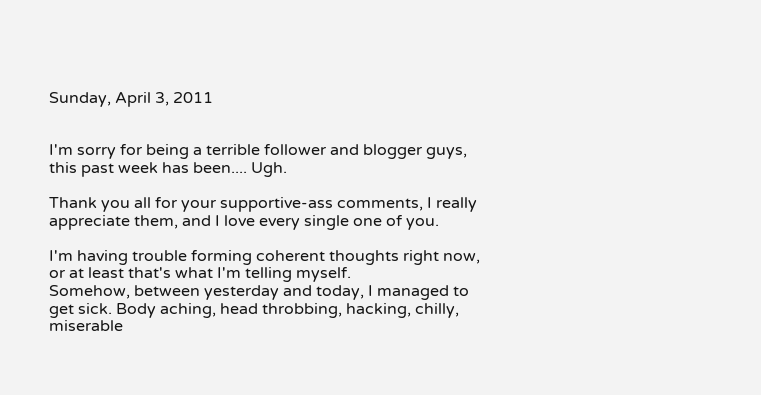Sunday, April 3, 2011


I'm sorry for being a terrible follower and blogger guys, this past week has been.... Ugh.

Thank you all for your supportive-ass comments, I really appreciate them, and I love every single one of you.

I'm having trouble forming coherent thoughts right now, or at least that's what I'm telling myself.
Somehow, between yesterday and today, I managed to get sick. Body aching, head throbbing, hacking, chilly, miserable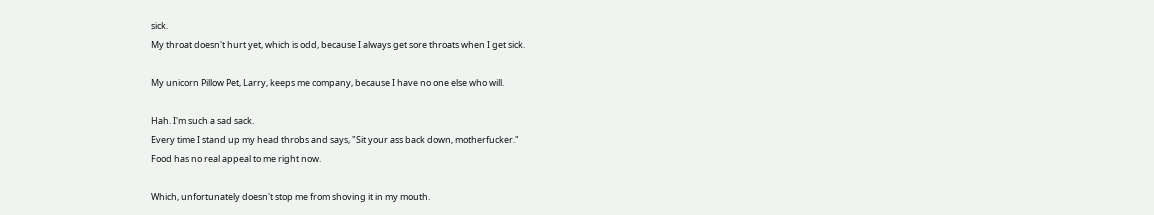sick.
My throat doesn't hurt yet, which is odd, because I always get sore throats when I get sick.

My unicorn Pillow Pet, Larry, keeps me company, because I have no one else who will.

Hah. I'm such a sad sack.
Every time I stand up my head throbs and says, "Sit your ass back down, motherfucker."
Food has no real appeal to me right now.

Which, unfortunately doesn't stop me from shoving it in my mouth.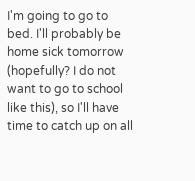I'm going to go to bed. I'll probably be home sick tomorrow (hopefully? I do not want to go to school like this), so I'll have time to catch up on all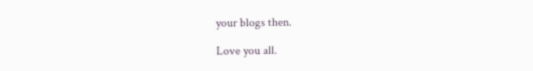your blogs then.

Love you all.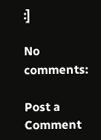:]

No comments:

Post a Comment